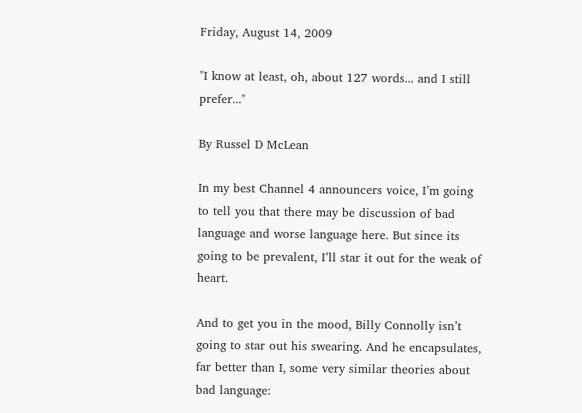Friday, August 14, 2009

"I know at least, oh, about 127 words... and I still prefer..."

By Russel D McLean

In my best Channel 4 announcers voice, I’m going to tell you that there may be discussion of bad language and worse language here. But since its going to be prevalent, I’ll star it out for the weak of heart.

And to get you in the mood, Billy Connolly isn’t going to star out his swearing. And he encapsulates, far better than I, some very similar theories about bad language: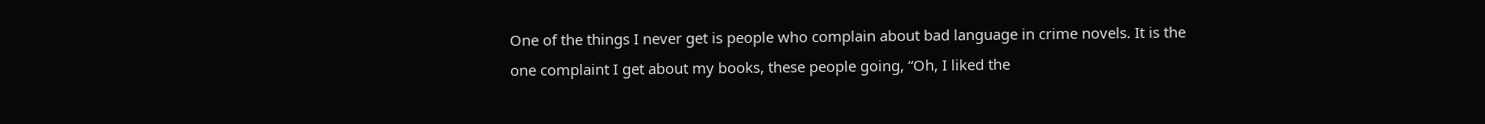One of the things I never get is people who complain about bad language in crime novels. It is the one complaint I get about my books, these people going, “Oh, I liked the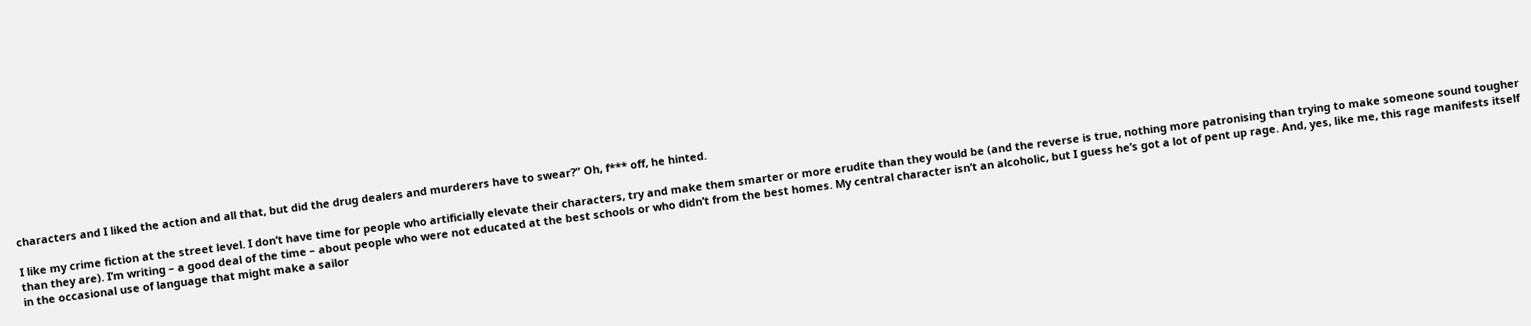characters and I liked the action and all that, but did the drug dealers and murderers have to swear?” Oh, f*** off, he hinted.

I like my crime fiction at the street level. I don’t have time for people who artificially elevate their characters, try and make them smarter or more erudite than they would be (and the reverse is true, nothing more patronising than trying to make someone sound tougher than they are). I’m writing – a good deal of the time – about people who were not educated at the best schools or who didn’t from the best homes. My central character isn’t an alcoholic, but I guess he’s got a lot of pent up rage. And, yes, like me, this rage manifests itself in the occasional use of language that might make a sailor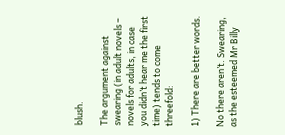blush.

The argument against swearing (in adult novels – novels for adults, in case you didn’t hear me the first time) tends to come threefold:

1) There are better words.

No there aren’t. Swearing, as the esteemed Mr Billy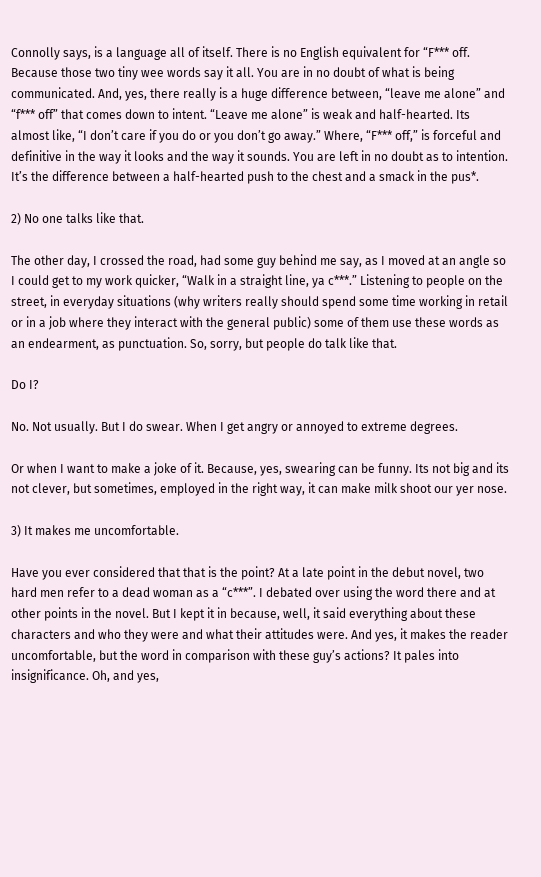Connolly says, is a language all of itself. There is no English equivalent for “F*** off. Because those two tiny wee words say it all. You are in no doubt of what is being communicated. And, yes, there really is a huge difference between, “leave me alone” and “f*** off” that comes down to intent. “Leave me alone” is weak and half-hearted. Its almost like, “I don’t care if you do or you don’t go away.” Where, “F*** off,” is forceful and definitive in the way it looks and the way it sounds. You are left in no doubt as to intention. It’s the difference between a half-hearted push to the chest and a smack in the pus*.

2) No one talks like that.

The other day, I crossed the road, had some guy behind me say, as I moved at an angle so I could get to my work quicker, “Walk in a straight line, ya c***.” Listening to people on the street, in everyday situations (why writers really should spend some time working in retail or in a job where they interact with the general public) some of them use these words as an endearment, as punctuation. So, sorry, but people do talk like that.

Do I?

No. Not usually. But I do swear. When I get angry or annoyed to extreme degrees.

Or when I want to make a joke of it. Because, yes, swearing can be funny. Its not big and its not clever, but sometimes, employed in the right way, it can make milk shoot our yer nose.

3) It makes me uncomfortable.

Have you ever considered that that is the point? At a late point in the debut novel, two hard men refer to a dead woman as a “c***”. I debated over using the word there and at other points in the novel. But I kept it in because, well, it said everything about these characters and who they were and what their attitudes were. And yes, it makes the reader uncomfortable, but the word in comparison with these guy’s actions? It pales into insignificance. Oh, and yes,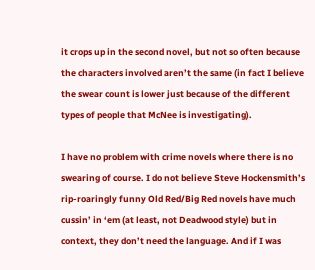it crops up in the second novel, but not so often because the characters involved aren’t the same (in fact I believe the swear count is lower just because of the different types of people that McNee is investigating).

I have no problem with crime novels where there is no swearing of course. I do not believe Steve Hockensmith’s rip-roaringly funny Old Red/Big Red novels have much cussin’ in ‘em (at least, not Deadwood style) but in context, they don’t need the language. And if I was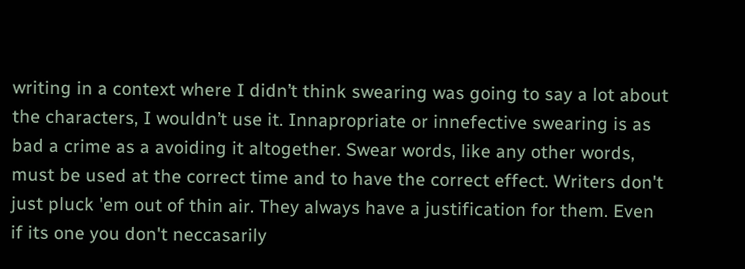writing in a context where I didn’t think swearing was going to say a lot about the characters, I wouldn’t use it. Innapropriate or innefective swearing is as bad a crime as a avoiding it altogether. Swear words, like any other words, must be used at the correct time and to have the correct effect. Writers don't just pluck 'em out of thin air. They always have a justification for them. Even if its one you don't neccasarily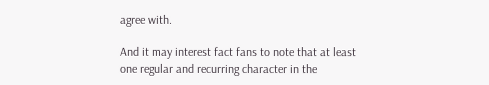agree with.

And it may interest fact fans to note that at least one regular and recurring character in the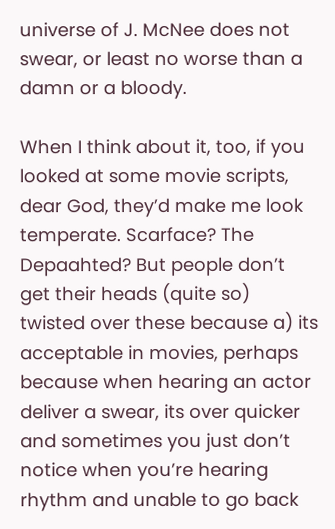universe of J. McNee does not swear, or least no worse than a damn or a bloody.

When I think about it, too, if you looked at some movie scripts, dear God, they’d make me look temperate. Scarface? The Depaahted? But people don’t get their heads (quite so) twisted over these because a) its acceptable in movies, perhaps because when hearing an actor deliver a swear, its over quicker and sometimes you just don’t notice when you’re hearing rhythm and unable to go back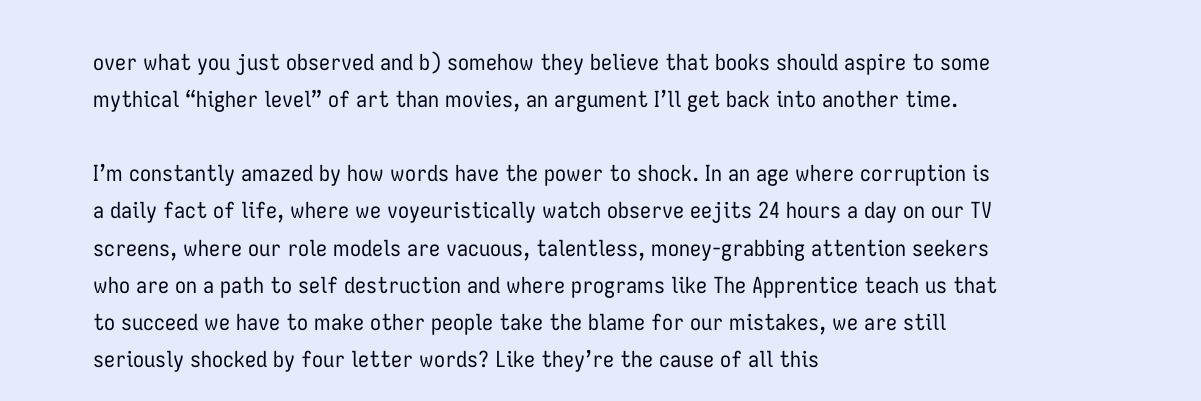over what you just observed and b) somehow they believe that books should aspire to some mythical “higher level” of art than movies, an argument I’ll get back into another time.

I’m constantly amazed by how words have the power to shock. In an age where corruption is a daily fact of life, where we voyeuristically watch observe eejits 24 hours a day on our TV screens, where our role models are vacuous, talentless, money-grabbing attention seekers who are on a path to self destruction and where programs like The Apprentice teach us that to succeed we have to make other people take the blame for our mistakes, we are still seriously shocked by four letter words? Like they’re the cause of all this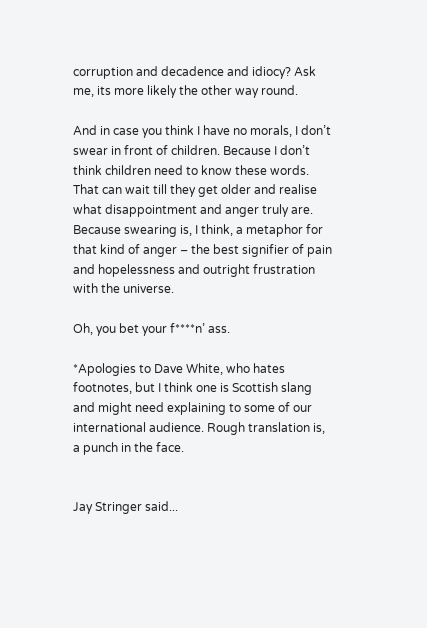corruption and decadence and idiocy? Ask me, its more likely the other way round.

And in case you think I have no morals, I don’t swear in front of children. Because I don’t think children need to know these words. That can wait till they get older and realise what disappointment and anger truly are. Because swearing is, I think, a metaphor for that kind of anger – the best signifier of pain and hopelessness and outright frustration with the universe.

Oh, you bet your f****n’ ass.

*Apologies to Dave White, who hates footnotes, but I think one is Scottish slang and might need explaining to some of our international audience. Rough translation is, a punch in the face.


Jay Stringer said...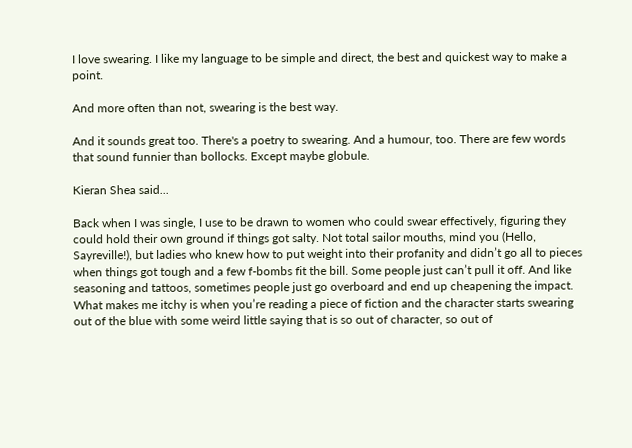I love swearing. I like my language to be simple and direct, the best and quickest way to make a point.

And more often than not, swearing is the best way.

And it sounds great too. There's a poetry to swearing. And a humour, too. There are few words that sound funnier than bollocks. Except maybe globule.

Kieran Shea said...

Back when I was single, I use to be drawn to women who could swear effectively, figuring they could hold their own ground if things got salty. Not total sailor mouths, mind you (Hello, Sayreville!), but ladies who knew how to put weight into their profanity and didn’t go all to pieces when things got tough and a few f-bombs fit the bill. Some people just can’t pull it off. And like seasoning and tattoos, sometimes people just go overboard and end up cheapening the impact. What makes me itchy is when you’re reading a piece of fiction and the character starts swearing out of the blue with some weird little saying that is so out of character, so out of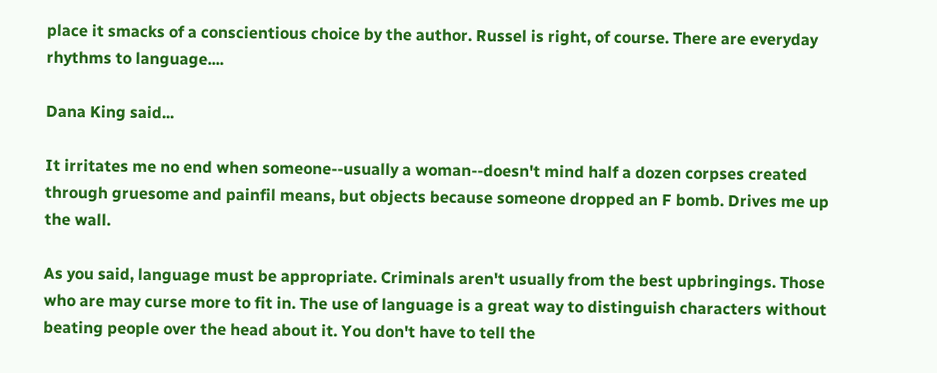place it smacks of a conscientious choice by the author. Russel is right, of course. There are everyday rhythms to language....

Dana King said...

It irritates me no end when someone--usually a woman--doesn't mind half a dozen corpses created through gruesome and painfil means, but objects because someone dropped an F bomb. Drives me up the wall.

As you said, language must be appropriate. Criminals aren't usually from the best upbringings. Those who are may curse more to fit in. The use of language is a great way to distinguish characters without beating people over the head about it. You don't have to tell the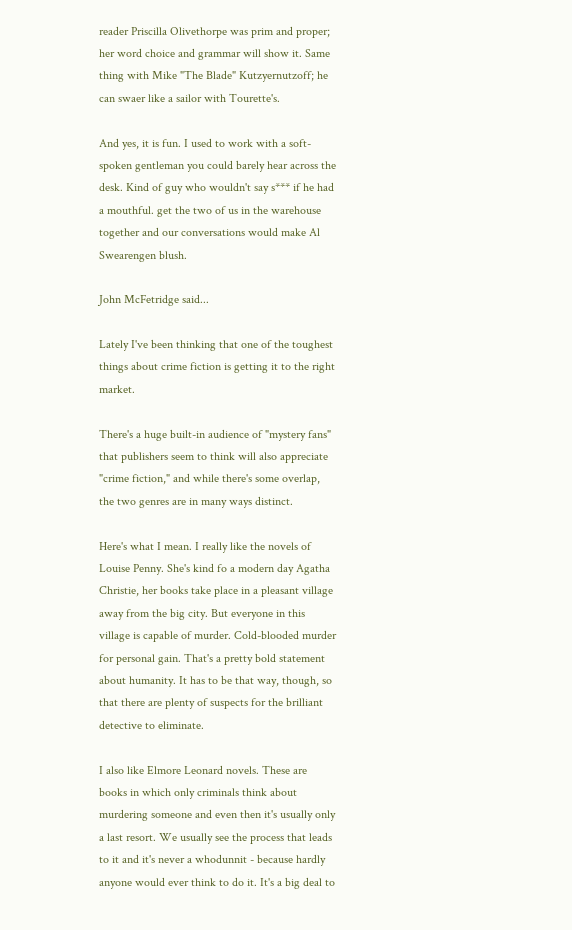reader Priscilla Olivethorpe was prim and proper; her word choice and grammar will show it. Same thing with Mike "The Blade" Kutzyernutzoff; he can swaer like a sailor with Tourette's.

And yes, it is fun. I used to work with a soft-spoken gentleman you could barely hear across the desk. Kind of guy who wouldn't say s*** if he had a mouthful. get the two of us in the warehouse together and our conversations would make Al Swearengen blush.

John McFetridge said...

Lately I've been thinking that one of the toughest things about crime fiction is getting it to the right market.

There's a huge built-in audience of "mystery fans" that publishers seem to think will also appreciate "crime fiction," and while there's some overlap, the two genres are in many ways distinct.

Here's what I mean. I really like the novels of Louise Penny. She's kind fo a modern day Agatha Christie, her books take place in a pleasant village away from the big city. But everyone in this village is capable of murder. Cold-blooded murder for personal gain. That's a pretty bold statement about humanity. It has to be that way, though, so that there are plenty of suspects for the brilliant detective to eliminate.

I also like Elmore Leonard novels. These are books in which only criminals think about murdering someone and even then it's usually only a last resort. We usually see the process that leads to it and it's never a whodunnit - because hardly anyone would ever think to do it. It's a big deal to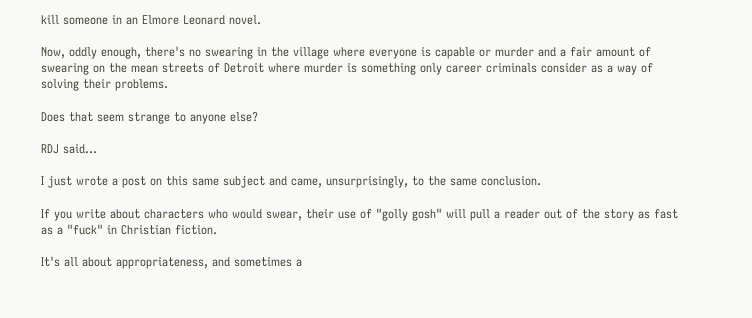kill someone in an Elmore Leonard novel.

Now, oddly enough, there's no swearing in the village where everyone is capable or murder and a fair amount of swearing on the mean streets of Detroit where murder is something only career criminals consider as a way of solving their problems.

Does that seem strange to anyone else?

RDJ said...

I just wrote a post on this same subject and came, unsurprisingly, to the same conclusion.

If you write about characters who would swear, their use of "golly gosh" will pull a reader out of the story as fast as a "fuck" in Christian fiction.

It's all about appropriateness, and sometimes a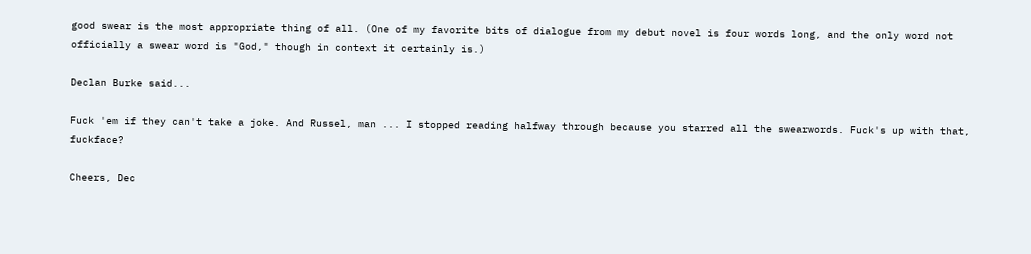good swear is the most appropriate thing of all. (One of my favorite bits of dialogue from my debut novel is four words long, and the only word not officially a swear word is "God," though in context it certainly is.)

Declan Burke said...

Fuck 'em if they can't take a joke. And Russel, man ... I stopped reading halfway through because you starred all the swearwords. Fuck's up with that, fuckface?

Cheers, Dec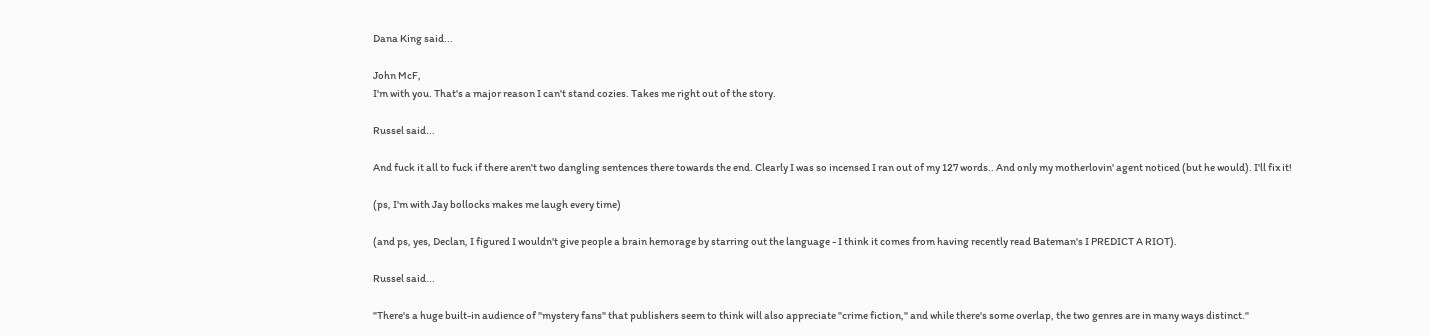Dana King said...

John McF,
I'm with you. That's a major reason I can't stand cozies. Takes me right out of the story.

Russel said...

And fuck it all to fuck if there aren't two dangling sentences there towards the end. Clearly I was so incensed I ran out of my 127 words.. And only my motherlovin' agent noticed (but he would). I'll fix it!

(ps, I'm with Jay bollocks makes me laugh every time)

(and ps, yes, Declan, I figured I wouldn't give people a brain hemorage by starring out the language - I think it comes from having recently read Bateman's I PREDICT A RIOT).

Russel said...

"There's a huge built-in audience of "mystery fans" that publishers seem to think will also appreciate "crime fiction," and while there's some overlap, the two genres are in many ways distinct."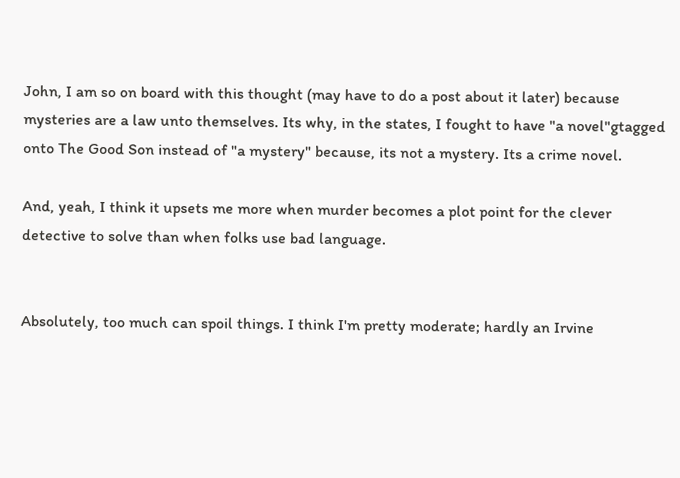John, I am so on board with this thought (may have to do a post about it later) because mysteries are a law unto themselves. Its why, in the states, I fought to have "a novel"gtagged onto The Good Son instead of "a mystery" because, its not a mystery. Its a crime novel.

And, yeah, I think it upsets me more when murder becomes a plot point for the clever detective to solve than when folks use bad language.


Absolutely, too much can spoil things. I think I'm pretty moderate; hardly an Irvine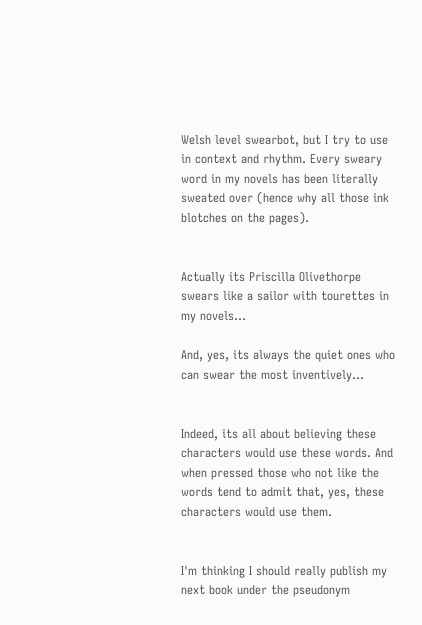Welsh level swearbot, but I try to use in context and rhythm. Every sweary word in my novels has been literally sweated over (hence why all those ink blotches on the pages).


Actually its Priscilla Olivethorpe swears like a sailor with tourettes in my novels...

And, yes, its always the quiet ones who can swear the most inventively...


Indeed, its all about believing these characters would use these words. And when pressed those who not like the words tend to admit that, yes, these characters would use them.


I'm thinking I should really publish my next book under the pseudonym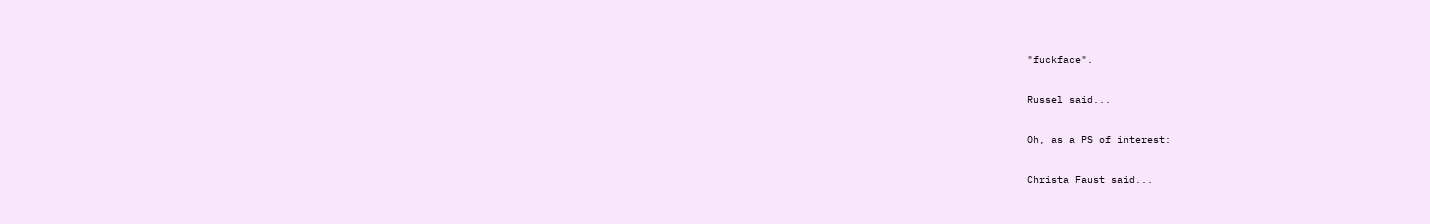"fuckface".

Russel said...

Oh, as a PS of interest:

Christa Faust said...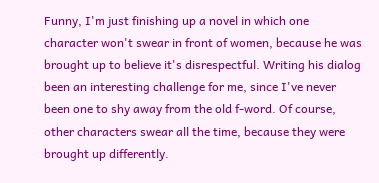Funny, I'm just finishing up a novel in which one character won't swear in front of women, because he was brought up to believe it's disrespectful. Writing his dialog been an interesting challenge for me, since I've never been one to shy away from the old f-word. Of course, other characters swear all the time, because they were brought up differently.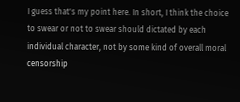I guess that's my point here. In short, I think the choice to swear or not to swear should dictated by each individual character, not by some kind of overall moral censorship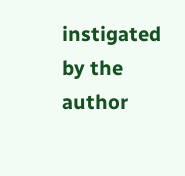instigated by the author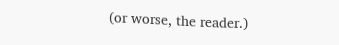(or worse, the reader.)